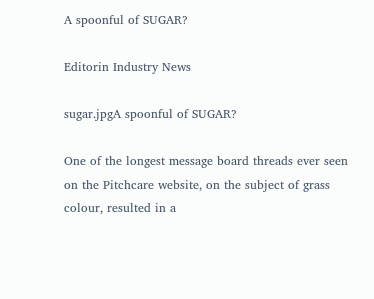A spoonful of SUGAR?

Editorin Industry News

sugar.jpgA spoonful of SUGAR?

One of the longest message board threads ever seen on the Pitchcare website, on the subject of grass colour, resulted in a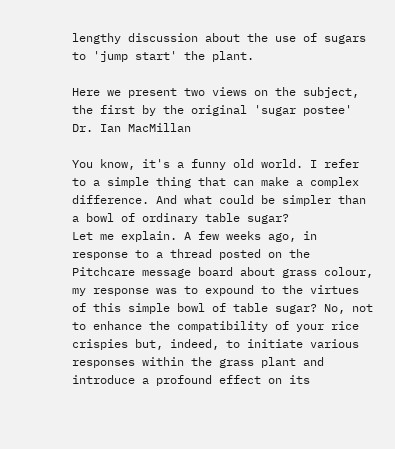lengthy discussion about the use of sugars to 'jump start' the plant.

Here we present two views on the subject, the first by the original 'sugar postee' Dr. Ian MacMillan

You know, it's a funny old world. I refer to a simple thing that can make a complex difference. And what could be simpler than a bowl of ordinary table sugar?
Let me explain. A few weeks ago, in response to a thread posted on the Pitchcare message board about grass colour, my response was to expound to the virtues of this simple bowl of table sugar? No, not to enhance the compatibility of your rice crispies but, indeed, to initiate various responses within the grass plant and introduce a profound effect on its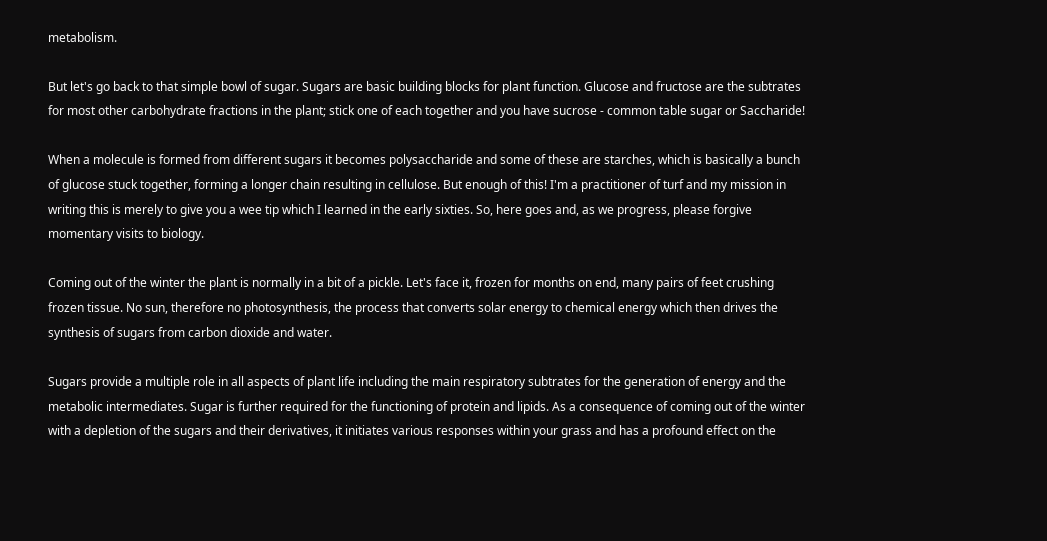metabolism.

But let's go back to that simple bowl of sugar. Sugars are basic building blocks for plant function. Glucose and fructose are the subtrates for most other carbohydrate fractions in the plant; stick one of each together and you have sucrose - common table sugar or Saccharide!

When a molecule is formed from different sugars it becomes polysaccharide and some of these are starches, which is basically a bunch of glucose stuck together, forming a longer chain resulting in cellulose. But enough of this! I'm a practitioner of turf and my mission in writing this is merely to give you a wee tip which I learned in the early sixties. So, here goes and, as we progress, please forgive momentary visits to biology.

Coming out of the winter the plant is normally in a bit of a pickle. Let's face it, frozen for months on end, many pairs of feet crushing frozen tissue. No sun, therefore no photosynthesis, the process that converts solar energy to chemical energy which then drives the synthesis of sugars from carbon dioxide and water.

Sugars provide a multiple role in all aspects of plant life including the main respiratory subtrates for the generation of energy and the metabolic intermediates. Sugar is further required for the functioning of protein and lipids. As a consequence of coming out of the winter with a depletion of the sugars and their derivatives, it initiates various responses within your grass and has a profound effect on the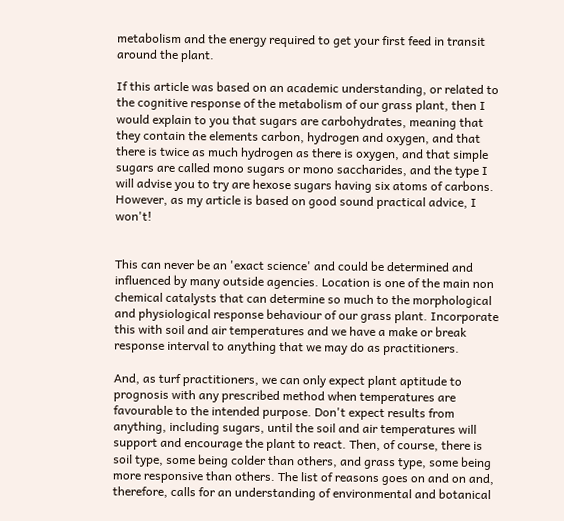metabolism and the energy required to get your first feed in transit around the plant.

If this article was based on an academic understanding, or related to the cognitive response of the metabolism of our grass plant, then I would explain to you that sugars are carbohydrates, meaning that they contain the elements carbon, hydrogen and oxygen, and that there is twice as much hydrogen as there is oxygen, and that simple sugars are called mono sugars or mono saccharides, and the type I will advise you to try are hexose sugars having six atoms of carbons. However, as my article is based on good sound practical advice, I won't!


This can never be an 'exact science' and could be determined and influenced by many outside agencies. Location is one of the main non chemical catalysts that can determine so much to the morphological and physiological response behaviour of our grass plant. Incorporate this with soil and air temperatures and we have a make or break response interval to anything that we may do as practitioners.

And, as turf practitioners, we can only expect plant aptitude to prognosis with any prescribed method when temperatures are favourable to the intended purpose. Don't expect results from anything, including sugars, until the soil and air temperatures will support and encourage the plant to react. Then, of course, there is soil type, some being colder than others, and grass type, some being more responsive than others. The list of reasons goes on and on and, therefore, calls for an understanding of environmental and botanical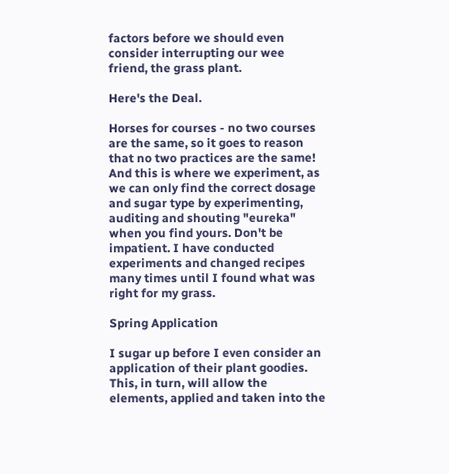factors before we should even consider interrupting our wee friend, the grass plant.

Here's the Deal.

Horses for courses - no two courses are the same, so it goes to reason that no two practices are the same! And this is where we experiment, as we can only find the correct dosage and sugar type by experimenting, auditing and shouting "eureka" when you find yours. Don't be impatient. I have conducted experiments and changed recipes many times until I found what was right for my grass.

Spring Application

I sugar up before I even consider an application of their plant goodies. This, in turn, will allow the elements, applied and taken into the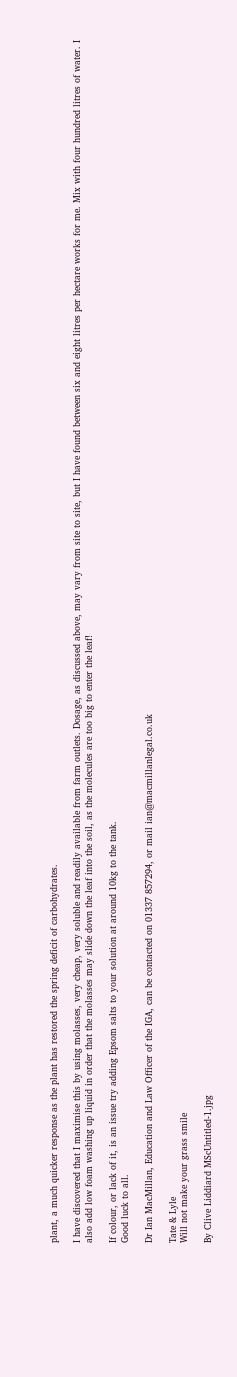plant, a much quicker response as the plant has restored the spring deficit of carbohydrates.

I have discovered that I maximise this by using molasses, very cheap, very soluble and readily available from farm outlets. Dosage, as discussed above, may vary from site to site, but I have found between six and eight litres per hectare works for me. Mix with four hundred litres of water. I also add low foam washing up liquid in order that the molasses may slide down the leaf into the soil, as the molecules are too big to enter the leaf!

If colour, or lack of it, is an issue try adding Epsom salts to your solution at around 10kg to the tank.
Good luck to all.

Dr Ian MacMillan, Education and Law Officer of the IGA, can be contacted on 01337 857294, or mail ian@macmillanlegal.co.uk

Tate & Lyle
Will not make your grass smile

By Clive Liddiard MScUntitled-1.jpg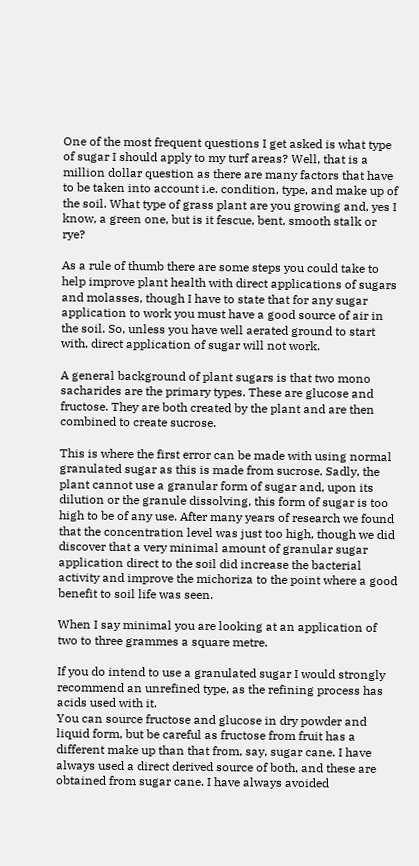One of the most frequent questions I get asked is what type of sugar I should apply to my turf areas? Well, that is a million dollar question as there are many factors that have to be taken into account i.e. condition, type, and make up of the soil. What type of grass plant are you growing and, yes I know, a green one, but is it fescue, bent, smooth stalk or rye?

As a rule of thumb there are some steps you could take to help improve plant health with direct applications of sugars and molasses, though I have to state that for any sugar application to work you must have a good source of air in the soil. So, unless you have well aerated ground to start with, direct application of sugar will not work.

A general background of plant sugars is that two mono sacharides are the primary types. These are glucose and fructose. They are both created by the plant and are then combined to create sucrose.

This is where the first error can be made with using normal granulated sugar as this is made from sucrose. Sadly, the plant cannot use a granular form of sugar and, upon its dilution or the granule dissolving, this form of sugar is too high to be of any use. After many years of research we found that the concentration level was just too high, though we did discover that a very minimal amount of granular sugar application direct to the soil did increase the bacterial activity and improve the michoriza to the point where a good benefit to soil life was seen.

When I say minimal you are looking at an application of two to three grammes a square metre.

If you do intend to use a granulated sugar I would strongly recommend an unrefined type, as the refining process has acids used with it.
You can source fructose and glucose in dry powder and liquid form, but be careful as fructose from fruit has a different make up than that from, say, sugar cane. I have always used a direct derived source of both, and these are obtained from sugar cane. I have always avoided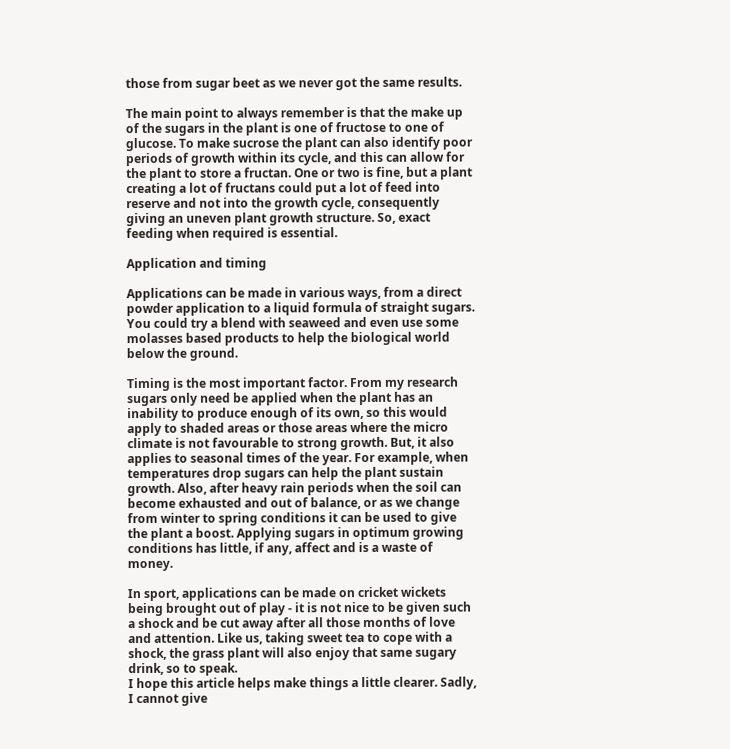those from sugar beet as we never got the same results.

The main point to always remember is that the make up of the sugars in the plant is one of fructose to one of glucose. To make sucrose the plant can also identify poor periods of growth within its cycle, and this can allow for the plant to store a fructan. One or two is fine, but a plant creating a lot of fructans could put a lot of feed into reserve and not into the growth cycle, consequently giving an uneven plant growth structure. So, exact feeding when required is essential.

Application and timing

Applications can be made in various ways, from a direct powder application to a liquid formula of straight sugars. You could try a blend with seaweed and even use some molasses based products to help the biological world below the ground.

Timing is the most important factor. From my research sugars only need be applied when the plant has an inability to produce enough of its own, so this would apply to shaded areas or those areas where the micro climate is not favourable to strong growth. But, it also applies to seasonal times of the year. For example, when temperatures drop sugars can help the plant sustain growth. Also, after heavy rain periods when the soil can become exhausted and out of balance, or as we change from winter to spring conditions it can be used to give the plant a boost. Applying sugars in optimum growing conditions has little, if any, affect and is a waste of money.

In sport, applications can be made on cricket wickets being brought out of play - it is not nice to be given such a shock and be cut away after all those months of love and attention. Like us, taking sweet tea to cope with a shock, the grass plant will also enjoy that same sugary drink, so to speak.
I hope this article helps make things a little clearer. Sadly, I cannot give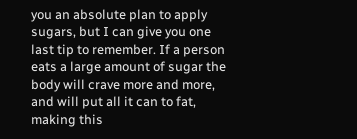you an absolute plan to apply sugars, but I can give you one last tip to remember. If a person eats a large amount of sugar the body will crave more and more, and will put all it can to fat, making this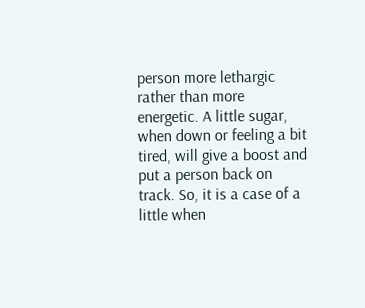person more lethargic rather than more energetic. A little sugar, when down or feeling a bit tired, will give a boost and put a person back on track. So, it is a case of a little when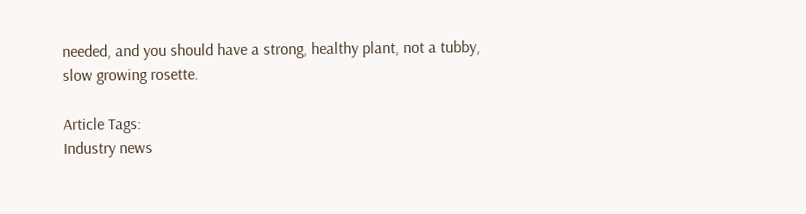needed, and you should have a strong, healthy plant, not a tubby, slow growing rosette.

Article Tags:
Industry news